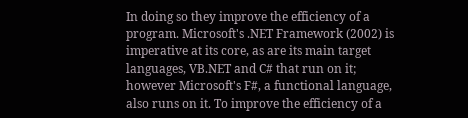In doing so they improve the efficiency of a program. Microsoft's .NET Framework (2002) is imperative at its core, as are its main target languages, VB.NET and C# that run on it; however Microsoft's F#, a functional language, also runs on it. To improve the efficiency of a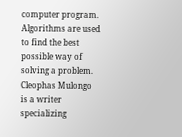computer program. Algorithms are used to find the best possible way of solving a problem. Cleophas Mulongo is a writer specializing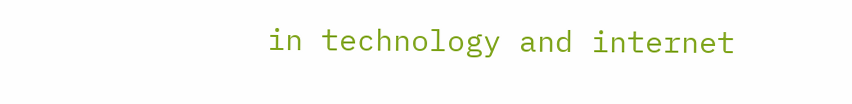in technology and internet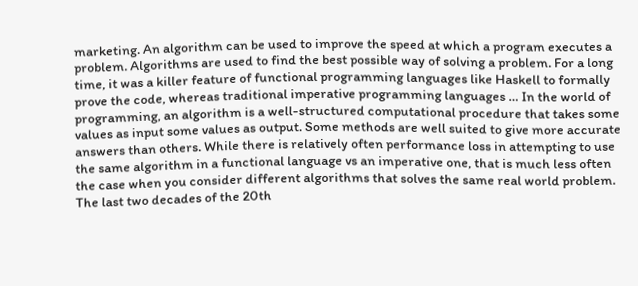marketing. An algorithm can be used to improve the speed at which a program executes a problem. Algorithms are used to find the best possible way of solving a problem. For a long time, it was a killer feature of functional programming languages like Haskell to formally prove the code, whereas traditional imperative programming languages … In the world of programming, an algorithm is a well-structured computational procedure that takes some values as input some values as output. Some methods are well suited to give more accurate answers than others. While there is relatively often performance loss in attempting to use the same algorithm in a functional language vs an imperative one, that is much less often the case when you consider different algorithms that solves the same real world problem. The last two decades of the 20th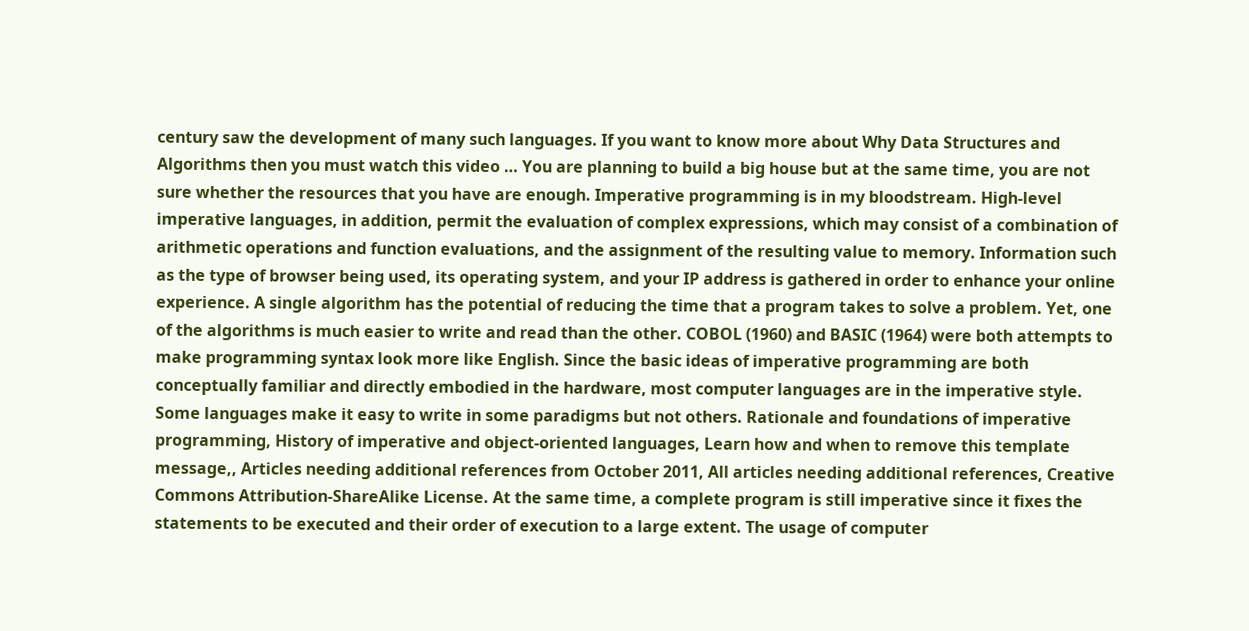century saw the development of many such languages. If you want to know more about Why Data Structures and Algorithms then you must watch this video … You are planning to build a big house but at the same time, you are not sure whether the resources that you have are enough. Imperative programming is in my bloodstream. High-level imperative languages, in addition, permit the evaluation of complex expressions, which may consist of a combination of arithmetic operations and function evaluations, and the assignment of the resulting value to memory. Information such as the type of browser being used, its operating system, and your IP address is gathered in order to enhance your online experience. A single algorithm has the potential of reducing the time that a program takes to solve a problem. Yet, one of the algorithms is much easier to write and read than the other. COBOL (1960) and BASIC (1964) were both attempts to make programming syntax look more like English. Since the basic ideas of imperative programming are both conceptually familiar and directly embodied in the hardware, most computer languages are in the imperative style. Some languages make it easy to write in some paradigms but not others. Rationale and foundations of imperative programming, History of imperative and object-oriented languages, Learn how and when to remove this template message,, Articles needing additional references from October 2011, All articles needing additional references, Creative Commons Attribution-ShareAlike License. At the same time, a complete program is still imperative since it fixes the statements to be executed and their order of execution to a large extent. The usage of computer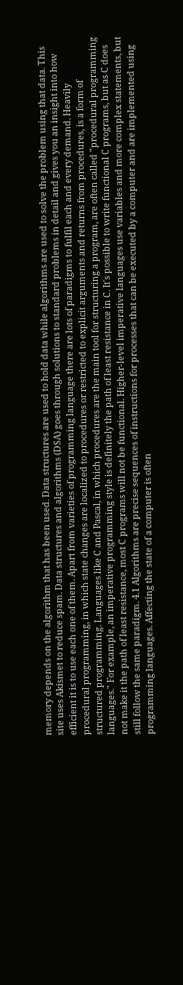memory depends on the algorithm that has been used. Data structures are used to hold data while algorithms are used to solve the problem using that data. This site uses Akismet to reduce spam. Data structures and algorithms (DSA) goes through solutions to standard problems in detail and gives you an insight into how efficient it is to use each one of them. Apart from varieties of programming language there are lots of paradigms to fulfil each and every demand. Heavily procedural programming, in which state changes are localized to procedures or restricted to explicit arguments and returns from procedures, is a form of structured programming. Languages like C and Pascal, in which procedures are the main tool for structuring a program, are often called "procedural programming languages." For example, an imperative programming style is definitely the path of least resistance in C. It's possible to write functional C programs, but as C does not make it the path of least resistance, most C programs will not be functional. Higher-level imperative languages use variables and more complex statements, but still follow the same paradigm. 4.1 Algorithms are precise sequences of instructions for processes that can be executed by a computer and are implemented using programming languages. Affecting the state of a computer is often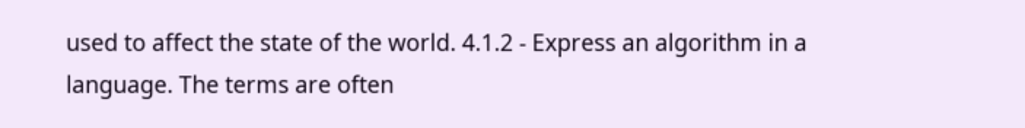used to affect the state of the world. 4.1.2 - Express an algorithm in a language. The terms are often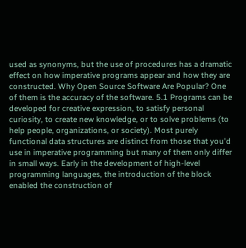used as synonyms, but the use of procedures has a dramatic effect on how imperative programs appear and how they are constructed. Why Open Source Software Are Popular? One of them is the accuracy of the software. 5.1 Programs can be developed for creative expression, to satisfy personal curiosity, to create new knowledge, or to solve problems (to help people, organizations, or society). Most purely functional data structures are distinct from those that you'd use in imperative programming but many of them only differ in small ways. Early in the development of high-level programming languages, the introduction of the block enabled the construction of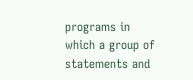programs in which a group of statements and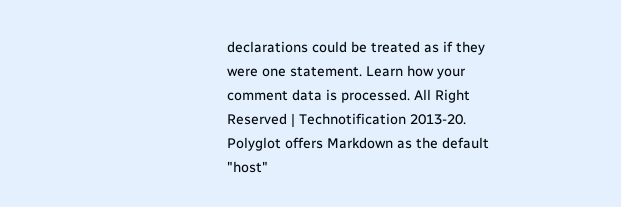declarations could be treated as if they were one statement. Learn how your comment data is processed. All Right Reserved | Technotification 2013-20. Polyglot offers Markdown as the default "host"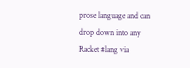prose language and can drop down into any Racket #lang via